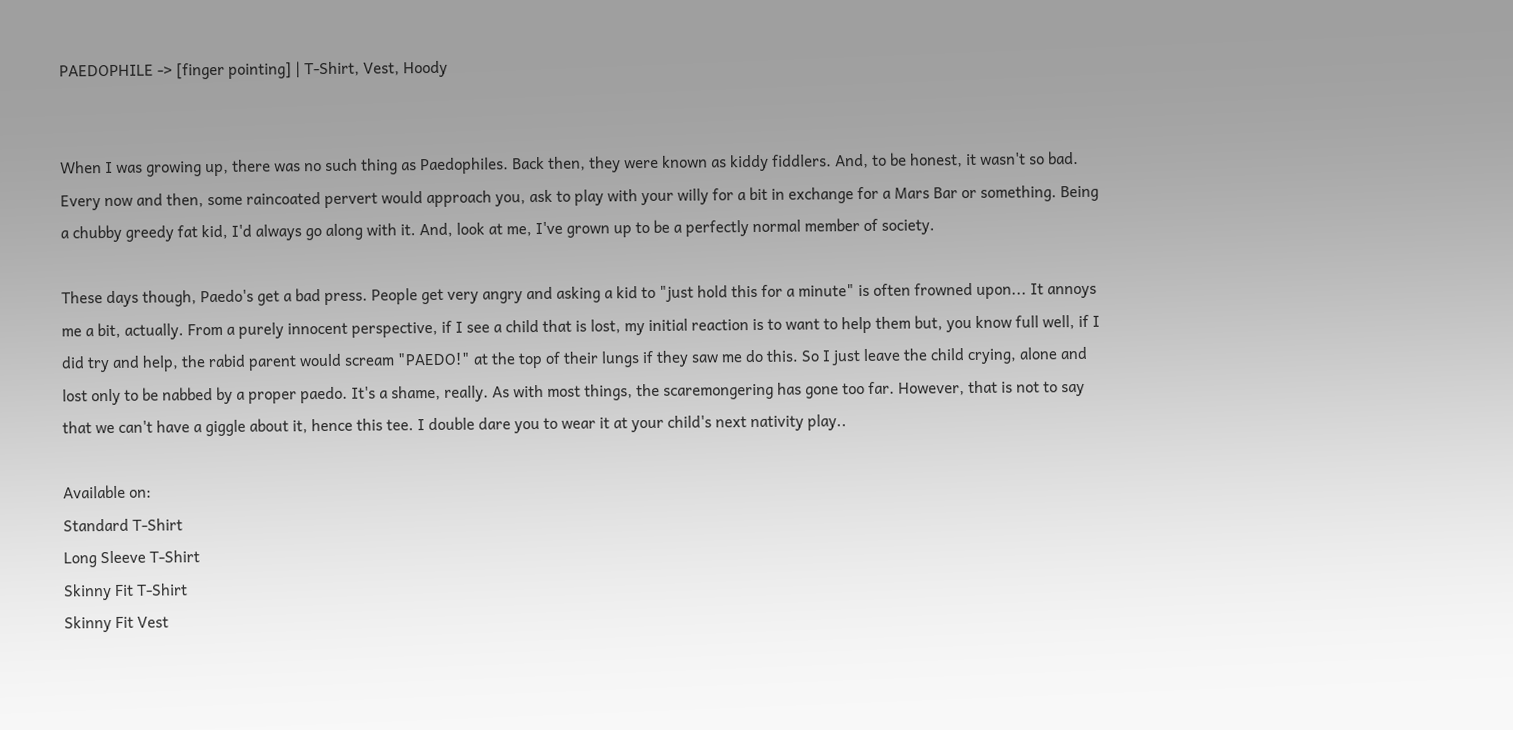PAEDOPHILE -> [finger pointing] | T-Shirt, Vest, Hoody


When I was growing up, there was no such thing as Paedophiles. Back then, they were known as kiddy fiddlers. And, to be honest, it wasn't so bad. Every now and then, some raincoated pervert would approach you, ask to play with your willy for a bit in exchange for a Mars Bar or something. Being a chubby greedy fat kid, I'd always go along with it. And, look at me, I've grown up to be a perfectly normal member of society.

These days though, Paedo's get a bad press. People get very angry and asking a kid to "just hold this for a minute" is often frowned upon... It annoys me a bit, actually. From a purely innocent perspective, if I see a child that is lost, my initial reaction is to want to help them but, you know full well, if I did try and help, the rabid parent would scream "PAEDO!" at the top of their lungs if they saw me do this. So I just leave the child crying, alone and lost only to be nabbed by a proper paedo. It's a shame, really. As with most things, the scaremongering has gone too far. However, that is not to say that we can't have a giggle about it, hence this tee. I double dare you to wear it at your child's next nativity play..

Available on:
Standard T-Shirt
Long Sleeve T-Shirt
Skinny Fit T-Shirt
Skinny Fit Vest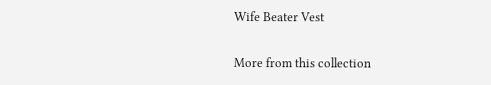Wife Beater Vest


More from this collection